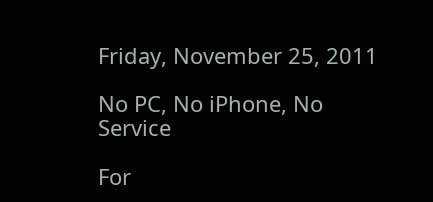Friday, November 25, 2011

No PC, No iPhone, No Service

For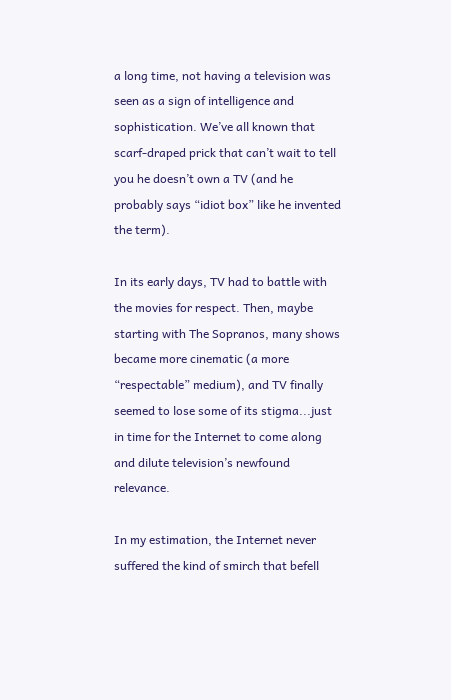a long time, not having a television was seen as a sign of intelligence and sophistication. We’ve all known that scarf-draped prick that can’t wait to tell you he doesn’t own a TV (and he probably says “idiot box” like he invented the term).

In its early days, TV had to battle with the movies for respect. Then, maybe starting with The Sopranos, many shows became more cinematic (a more “respectable” medium), and TV finally seemed to lose some of its stigma...just in time for the Internet to come along and dilute television’s newfound relevance.

In my estimation, the Internet never suffered the kind of smirch that befell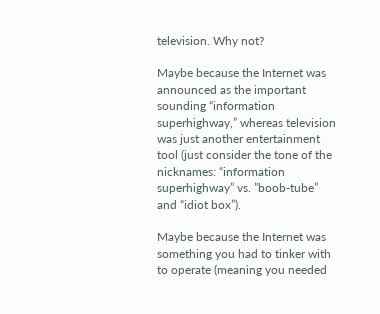television. Why not?

Maybe because the Internet was announced as the important sounding “information superhighway,” whereas television was just another entertainment tool (just consider the tone of the nicknames: “information superhighway” vs. ”boob-tube” and “idiot box”).

Maybe because the Internet was something you had to tinker with to operate (meaning you needed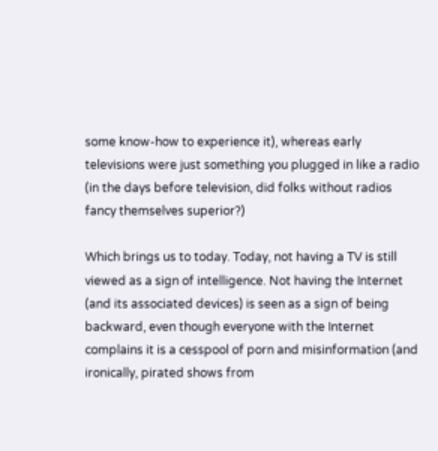some know-how to experience it), whereas early televisions were just something you plugged in like a radio (in the days before television, did folks without radios fancy themselves superior?)

Which brings us to today. Today, not having a TV is still viewed as a sign of intelligence. Not having the Internet (and its associated devices) is seen as a sign of being backward, even though everyone with the Internet complains it is a cesspool of porn and misinformation (and ironically, pirated shows from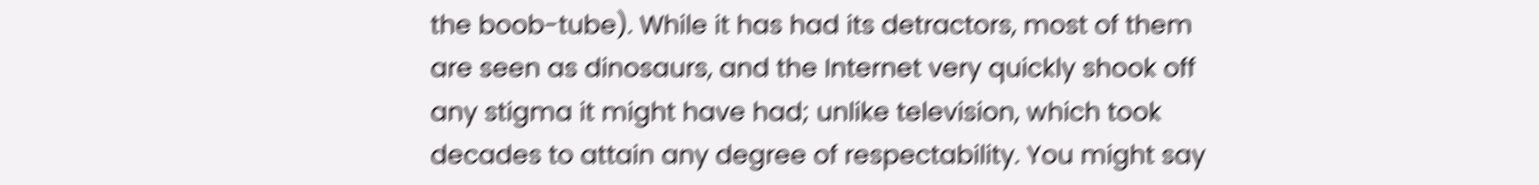the boob-tube). While it has had its detractors, most of them are seen as dinosaurs, and the Internet very quickly shook off any stigma it might have had; unlike television, which took decades to attain any degree of respectability. You might say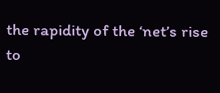the rapidity of the ‘net’s rise to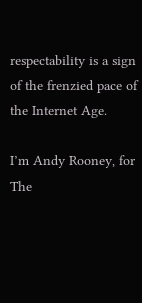respectability is a sign of the frenzied pace of the Internet Age.

I’m Andy Rooney, for The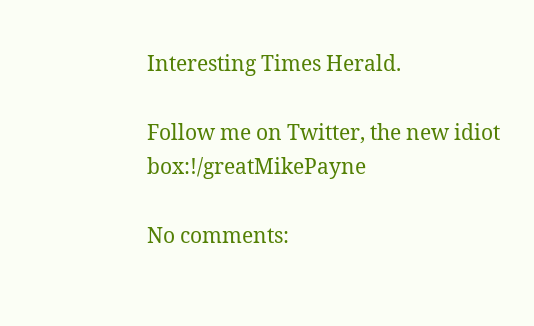Interesting Times Herald.

Follow me on Twitter, the new idiot box:!/greatMikePayne

No comments: